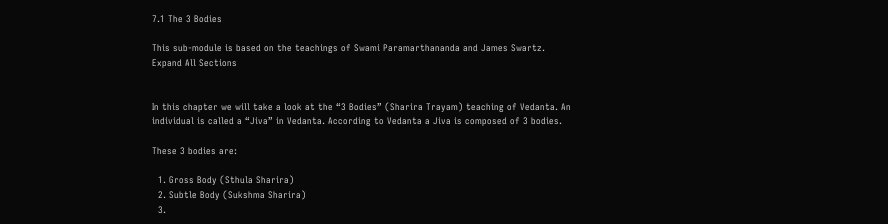7.1 The 3 Bodies

This sub-module is based on the teachings of Swami Paramarthananda and James Swartz.
Expand All Sections


In this chapter we will take a look at the “3 Bodies” (Sharira Trayam) teaching of Vedanta. An individual is called a “Jiva” in Vedanta. According to Vedanta a Jiva is composed of 3 bodies.

These 3 bodies are:

  1. Gross Body (Sthula Sharira)
  2. Subtle Body (Sukshma Sharira)
  3.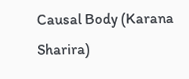Causal Body (Karana Sharira)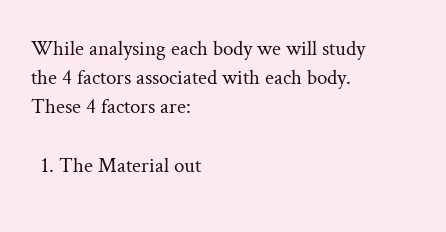While analysing each body we will study the 4 factors associated with each body. These 4 factors are:

  1. The Material out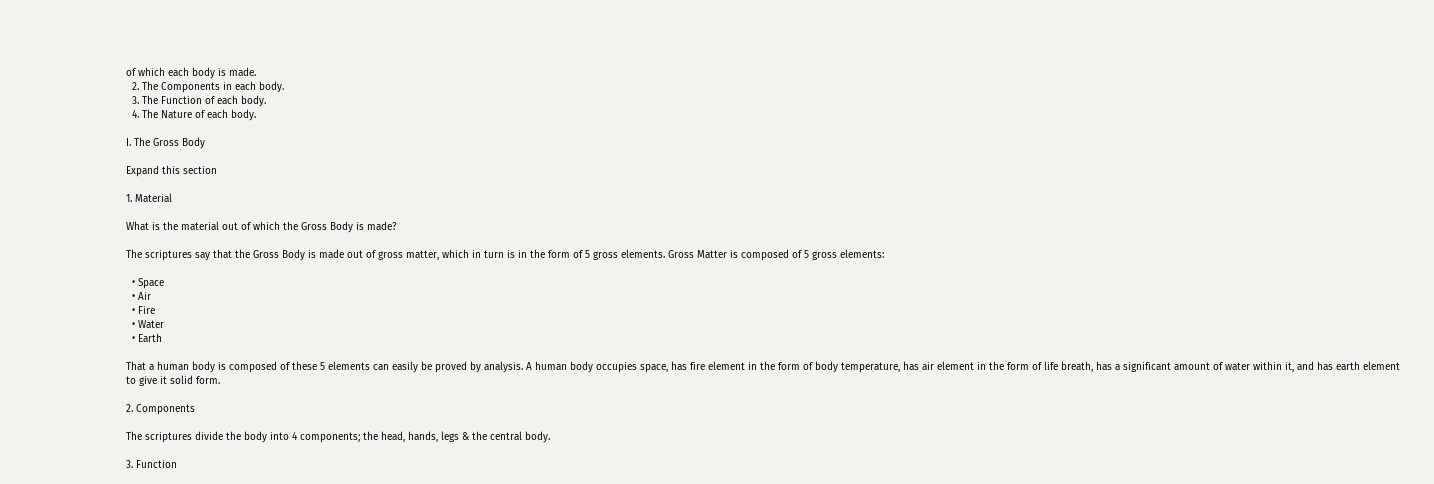of which each body is made.
  2. The Components in each body.
  3. The Function of each body.
  4. The Nature of each body.

I. The Gross Body

Expand this section

1. Material

What is the material out of which the Gross Body is made?

The scriptures say that the Gross Body is made out of gross matter, which in turn is in the form of 5 gross elements. Gross Matter is composed of 5 gross elements:

  • Space
  • Air
  • Fire
  • Water
  • Earth

That a human body is composed of these 5 elements can easily be proved by analysis. A human body occupies space, has fire element in the form of body temperature, has air element in the form of life breath, has a significant amount of water within it, and has earth element to give it solid form.

2. Components

The scriptures divide the body into 4 components; the head, hands, legs & the central body.

3. Function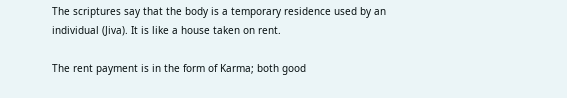The scriptures say that the body is a temporary residence used by an individual (Jiva). It is like a house taken on rent.

The rent payment is in the form of Karma; both good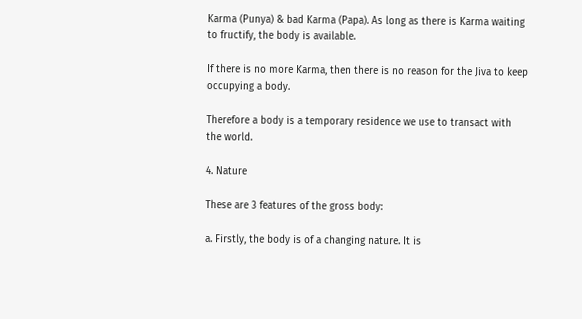Karma (Punya) & bad Karma (Papa). As long as there is Karma waiting to fructify, the body is available.

If there is no more Karma, then there is no reason for the Jiva to keep occupying a body.

Therefore a body is a temporary residence we use to transact with the world.

4. Nature

These are 3 features of the gross body:

a. Firstly, the body is of a changing nature. It is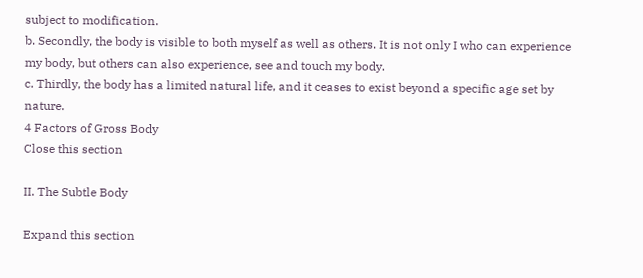subject to modification.
b. Secondly, the body is visible to both myself as well as others. It is not only I who can experience my body, but others can also experience, see and touch my body.
c. Thirdly, the body has a limited natural life, and it ceases to exist beyond a specific age set by nature.
4 Factors of Gross Body
Close this section

II. The Subtle Body

Expand this section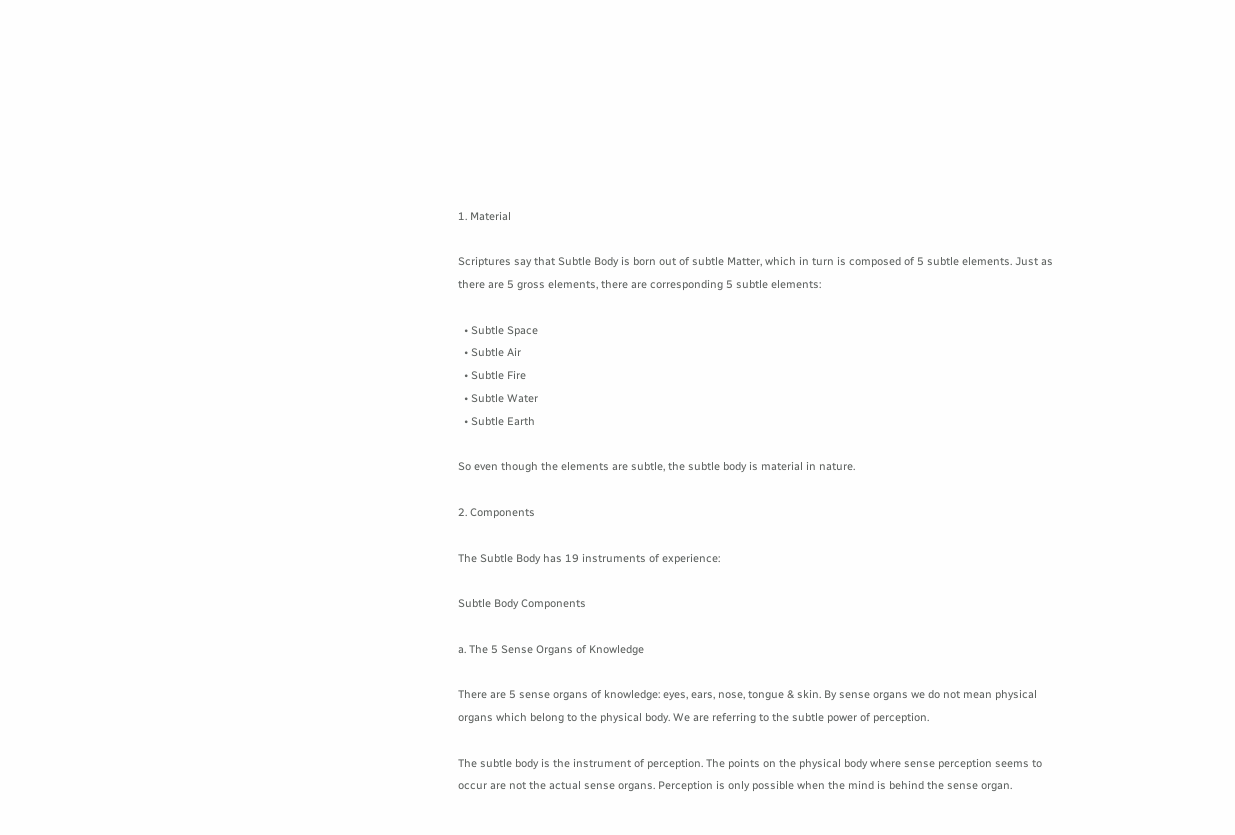1. Material

Scriptures say that Subtle Body is born out of subtle Matter, which in turn is composed of 5 subtle elements. Just as there are 5 gross elements, there are corresponding 5 subtle elements:

  • Subtle Space
  • Subtle Air
  • Subtle Fire
  • Subtle Water
  • Subtle Earth

So even though the elements are subtle, the subtle body is material in nature.

2. Components

The Subtle Body has 19 instruments of experience:

Subtle Body Components

a. The 5 Sense Organs of Knowledge

There are 5 sense organs of knowledge: eyes, ears, nose, tongue & skin. By sense organs we do not mean physical organs which belong to the physical body. We are referring to the subtle power of perception.

The subtle body is the instrument of perception. The points on the physical body where sense perception seems to occur are not the actual sense organs. Perception is only possible when the mind is behind the sense organ.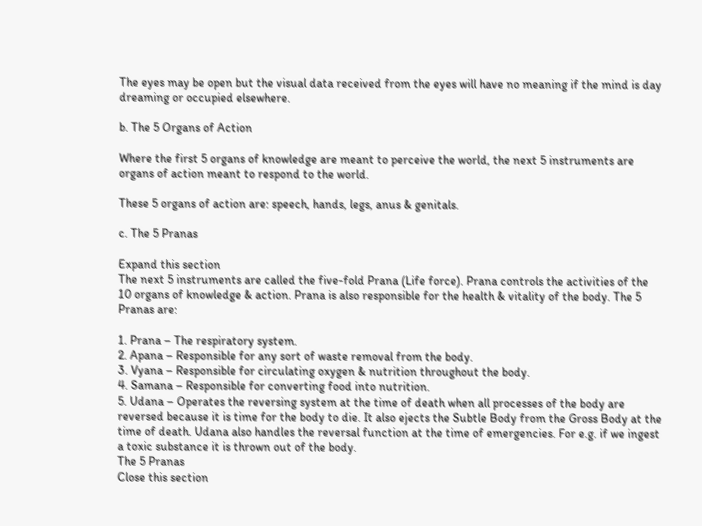The eyes may be open but the visual data received from the eyes will have no meaning if the mind is day dreaming or occupied elsewhere.

b. The 5 Organs of Action

Where the first 5 organs of knowledge are meant to perceive the world, the next 5 instruments are organs of action meant to respond to the world.

These 5 organs of action are: speech, hands, legs, anus & genitals.

c. The 5 Pranas

Expand this section
The next 5 instruments are called the five-fold Prana (Life force). Prana controls the activities of the 10 organs of knowledge & action. Prana is also responsible for the health & vitality of the body. The 5 Pranas are:

1. Prana – The respiratory system.
2. Apana – Responsible for any sort of waste removal from the body.
3. Vyana – Responsible for circulating oxygen & nutrition throughout the body.
4. Samana – Responsible for converting food into nutrition.
5. Udana – Operates the reversing system at the time of death when all processes of the body are reversed because it is time for the body to die. It also ejects the Subtle Body from the Gross Body at the time of death. Udana also handles the reversal function at the time of emergencies. For e.g. if we ingest a toxic substance it is thrown out of the body.
The 5 Pranas
Close this section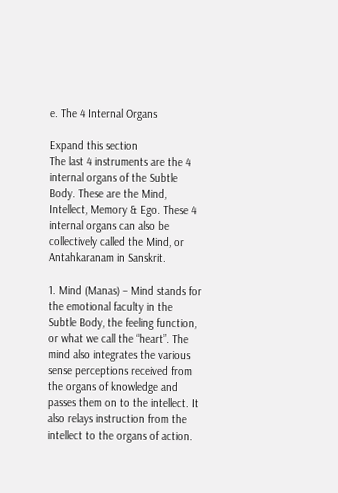e. The 4 Internal Organs

Expand this section
The last 4 instruments are the 4 internal organs of the Subtle Body. These are the Mind, Intellect, Memory & Ego. These 4 internal organs can also be collectively called the Mind, or Antahkaranam in Sanskrit.

1. Mind (Manas) – Mind stands for the emotional faculty in the Subtle Body, the feeling function, or what we call the “heart”. The mind also integrates the various sense perceptions received from the organs of knowledge and passes them on to the intellect. It also relays instruction from the intellect to the organs of action.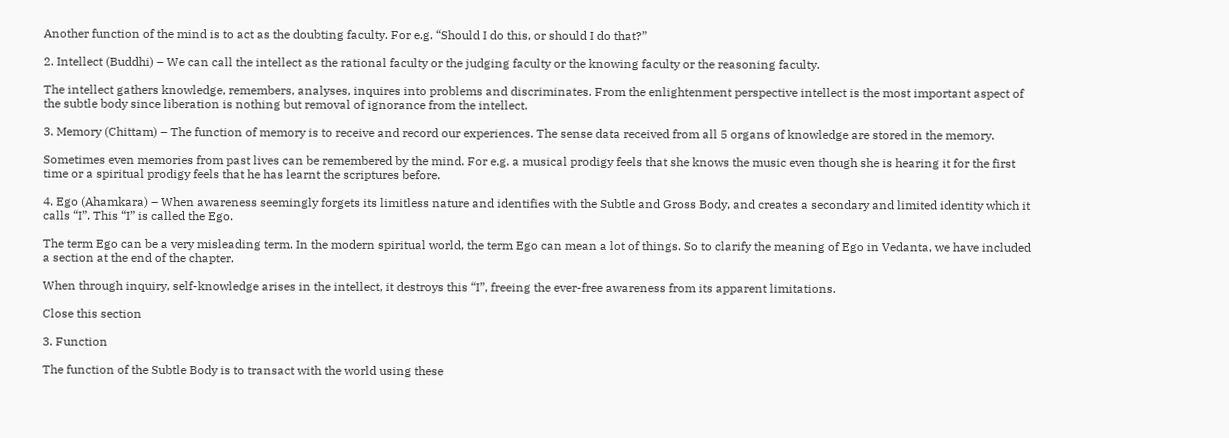Another function of the mind is to act as the doubting faculty. For e.g. “Should I do this, or should I do that?”

2. Intellect (Buddhi) – We can call the intellect as the rational faculty or the judging faculty or the knowing faculty or the reasoning faculty.

The intellect gathers knowledge, remembers, analyses, inquires into problems and discriminates. From the enlightenment perspective intellect is the most important aspect of the subtle body since liberation is nothing but removal of ignorance from the intellect.

3. Memory (Chittam) – The function of memory is to receive and record our experiences. The sense data received from all 5 organs of knowledge are stored in the memory.

Sometimes even memories from past lives can be remembered by the mind. For e.g. a musical prodigy feels that she knows the music even though she is hearing it for the first time or a spiritual prodigy feels that he has learnt the scriptures before.

4. Ego (Ahamkara) – When awareness seemingly forgets its limitless nature and identifies with the Subtle and Gross Body, and creates a secondary and limited identity which it calls “I”. This “I” is called the Ego.

The term Ego can be a very misleading term. In the modern spiritual world, the term Ego can mean a lot of things. So to clarify the meaning of Ego in Vedanta, we have included a section at the end of the chapter.

When through inquiry, self-knowledge arises in the intellect, it destroys this “I”, freeing the ever-free awareness from its apparent limitations.

Close this section

3. Function

The function of the Subtle Body is to transact with the world using these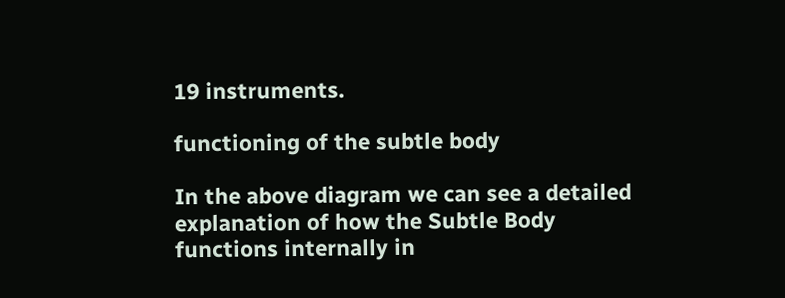19 instruments.

functioning of the subtle body

In the above diagram we can see a detailed explanation of how the Subtle Body functions internally in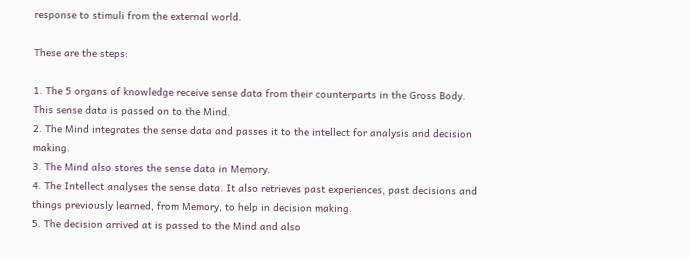response to stimuli from the external world.

These are the steps:

1. The 5 organs of knowledge receive sense data from their counterparts in the Gross Body. This sense data is passed on to the Mind.
2. The Mind integrates the sense data and passes it to the intellect for analysis and decision making.
3. The Mind also stores the sense data in Memory.
4. The Intellect analyses the sense data. It also retrieves past experiences, past decisions and things previously learned, from Memory, to help in decision making.
5. The decision arrived at is passed to the Mind and also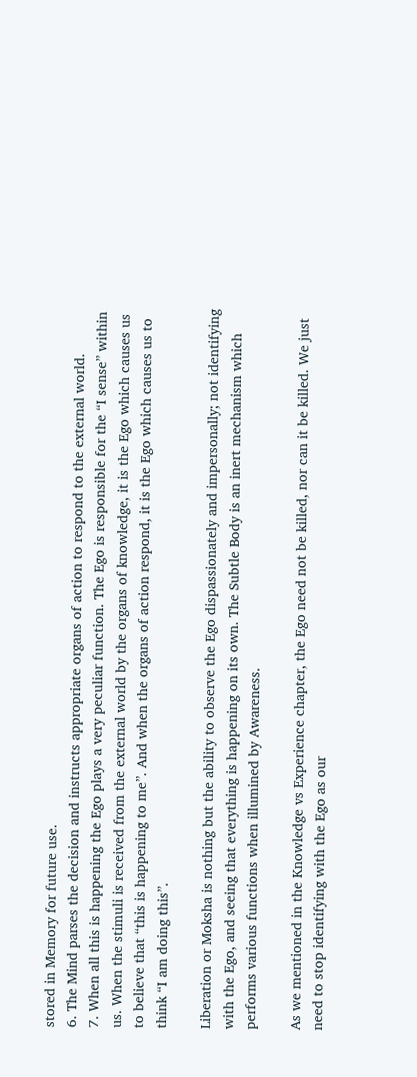stored in Memory for future use.
6. The Mind parses the decision and instructs appropriate organs of action to respond to the external world.
7. When all this is happening the Ego plays a very peculiar function. The Ego is responsible for the “I sense” within us. When the stimuli is received from the external world by the organs of knowledge, it is the Ego which causes us to believe that “this is happening to me”. And when the organs of action respond, it is the Ego which causes us to think “I am doing this”.

Liberation or Moksha is nothing but the ability to observe the Ego dispassionately and impersonally; not identifying with the Ego, and seeing that everything is happening on its own. The Subtle Body is an inert mechanism which performs various functions when illumined by Awareness.

As we mentioned in the Knowledge vs Experience chapter, the Ego need not be killed, nor can it be killed. We just need to stop identifying with the Ego as our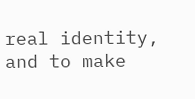real identity, and to make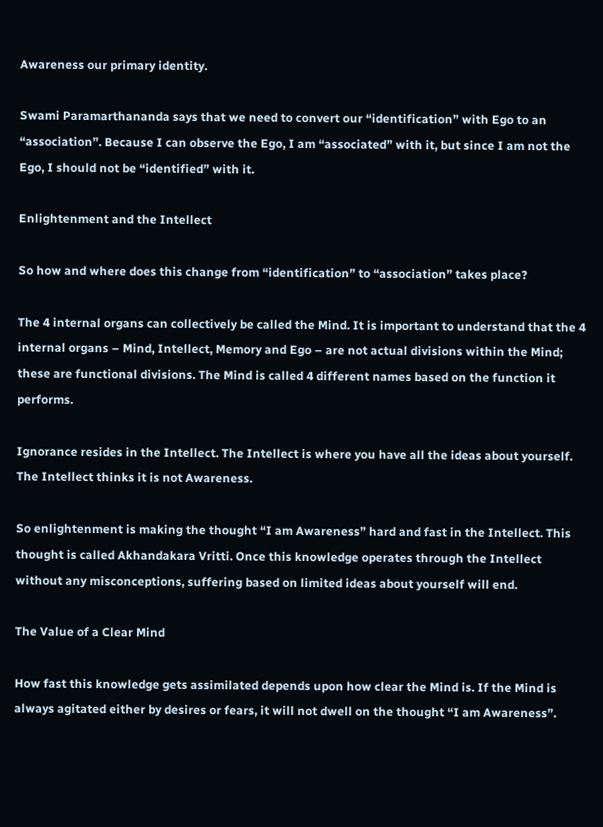Awareness our primary identity.

Swami Paramarthananda says that we need to convert our “identification” with Ego to an “association”. Because I can observe the Ego, I am “associated” with it, but since I am not the Ego, I should not be “identified” with it.

Enlightenment and the Intellect

So how and where does this change from “identification” to “association” takes place?

The 4 internal organs can collectively be called the Mind. It is important to understand that the 4 internal organs – Mind, Intellect, Memory and Ego – are not actual divisions within the Mind; these are functional divisions. The Mind is called 4 different names based on the function it performs.

Ignorance resides in the Intellect. The Intellect is where you have all the ideas about yourself. The Intellect thinks it is not Awareness.

So enlightenment is making the thought “I am Awareness” hard and fast in the Intellect. This thought is called Akhandakara Vritti. Once this knowledge operates through the Intellect without any misconceptions, suffering based on limited ideas about yourself will end.

The Value of a Clear Mind

How fast this knowledge gets assimilated depends upon how clear the Mind is. If the Mind is always agitated either by desires or fears, it will not dwell on the thought “I am Awareness”.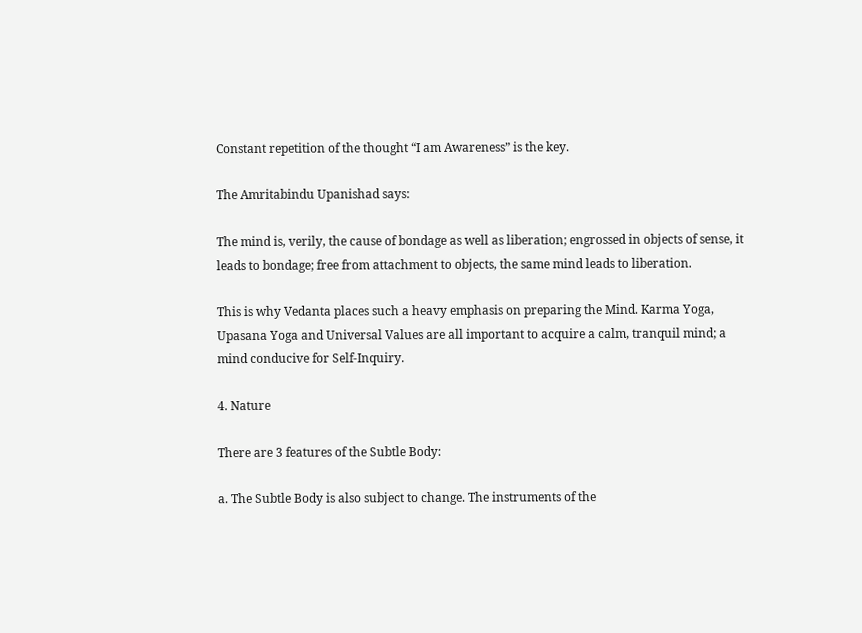Constant repetition of the thought “I am Awareness” is the key.

The Amritabindu Upanishad says:

The mind is, verily, the cause of bondage as well as liberation; engrossed in objects of sense, it leads to bondage; free from attachment to objects, the same mind leads to liberation.

This is why Vedanta places such a heavy emphasis on preparing the Mind. Karma Yoga, Upasana Yoga and Universal Values are all important to acquire a calm, tranquil mind; a mind conducive for Self-Inquiry.

4. Nature

There are 3 features of the Subtle Body:

a. The Subtle Body is also subject to change. The instruments of the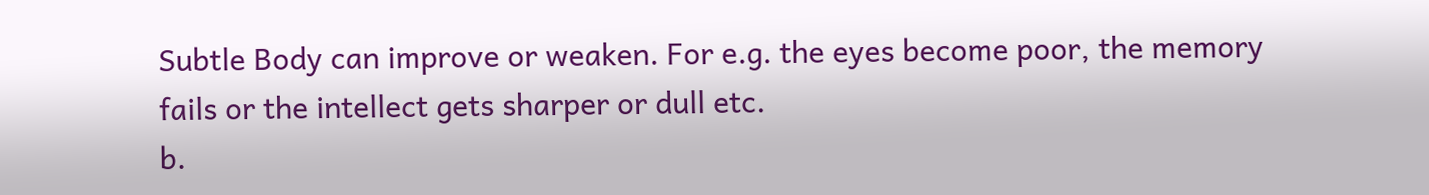Subtle Body can improve or weaken. For e.g. the eyes become poor, the memory fails or the intellect gets sharper or dull etc.
b.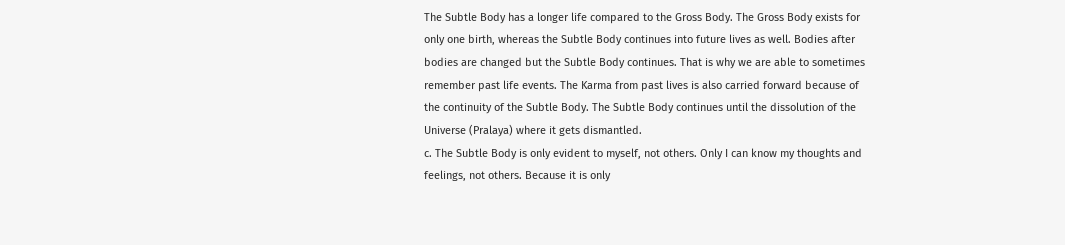The Subtle Body has a longer life compared to the Gross Body. The Gross Body exists for only one birth, whereas the Subtle Body continues into future lives as well. Bodies after bodies are changed but the Subtle Body continues. That is why we are able to sometimes remember past life events. The Karma from past lives is also carried forward because of the continuity of the Subtle Body. The Subtle Body continues until the dissolution of the Universe (Pralaya) where it gets dismantled.
c. The Subtle Body is only evident to myself, not others. Only I can know my thoughts and feelings, not others. Because it is only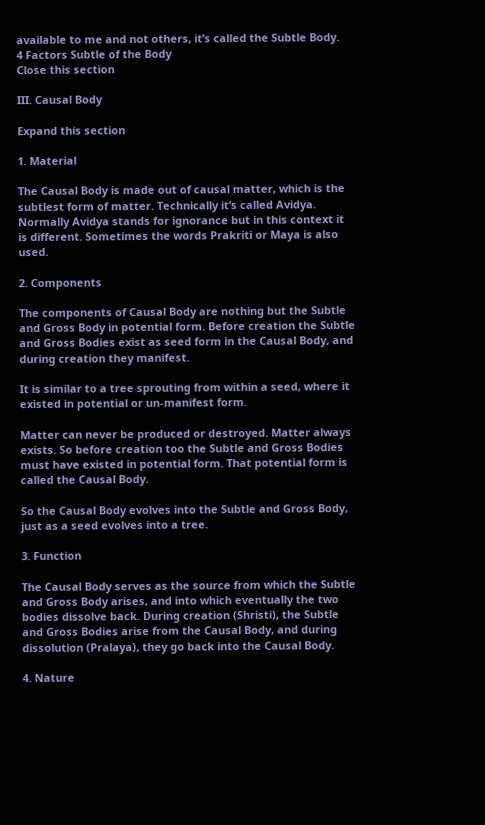available to me and not others, it’s called the Subtle Body.
4 Factors Subtle of the Body
Close this section

III. Causal Body

Expand this section

1. Material

The Causal Body is made out of causal matter, which is the subtlest form of matter. Technically it’s called Avidya. Normally Avidya stands for ignorance but in this context it is different. Sometimes the words Prakriti or Maya is also used.

2. Components

The components of Causal Body are nothing but the Subtle and Gross Body in potential form. Before creation the Subtle and Gross Bodies exist as seed form in the Causal Body, and during creation they manifest.

It is similar to a tree sprouting from within a seed, where it existed in potential or un-manifest form.

Matter can never be produced or destroyed. Matter always exists. So before creation too the Subtle and Gross Bodies must have existed in potential form. That potential form is called the Causal Body.

So the Causal Body evolves into the Subtle and Gross Body, just as a seed evolves into a tree.

3. Function

The Causal Body serves as the source from which the Subtle and Gross Body arises, and into which eventually the two bodies dissolve back. During creation (Shristi), the Subtle and Gross Bodies arise from the Causal Body, and during dissolution (Pralaya), they go back into the Causal Body.

4. Nature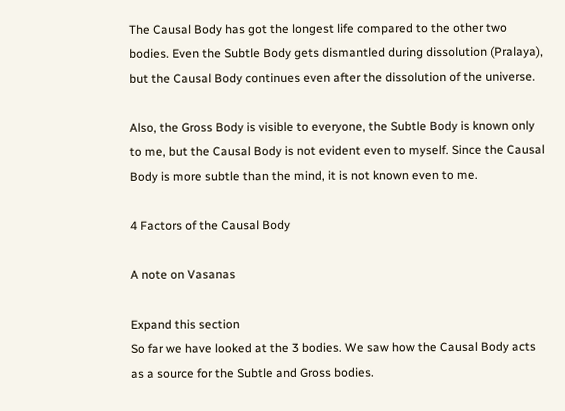The Causal Body has got the longest life compared to the other two bodies. Even the Subtle Body gets dismantled during dissolution (Pralaya), but the Causal Body continues even after the dissolution of the universe.

Also, the Gross Body is visible to everyone, the Subtle Body is known only to me, but the Causal Body is not evident even to myself. Since the Causal Body is more subtle than the mind, it is not known even to me.

4 Factors of the Causal Body

A note on Vasanas

Expand this section
So far we have looked at the 3 bodies. We saw how the Causal Body acts as a source for the Subtle and Gross bodies.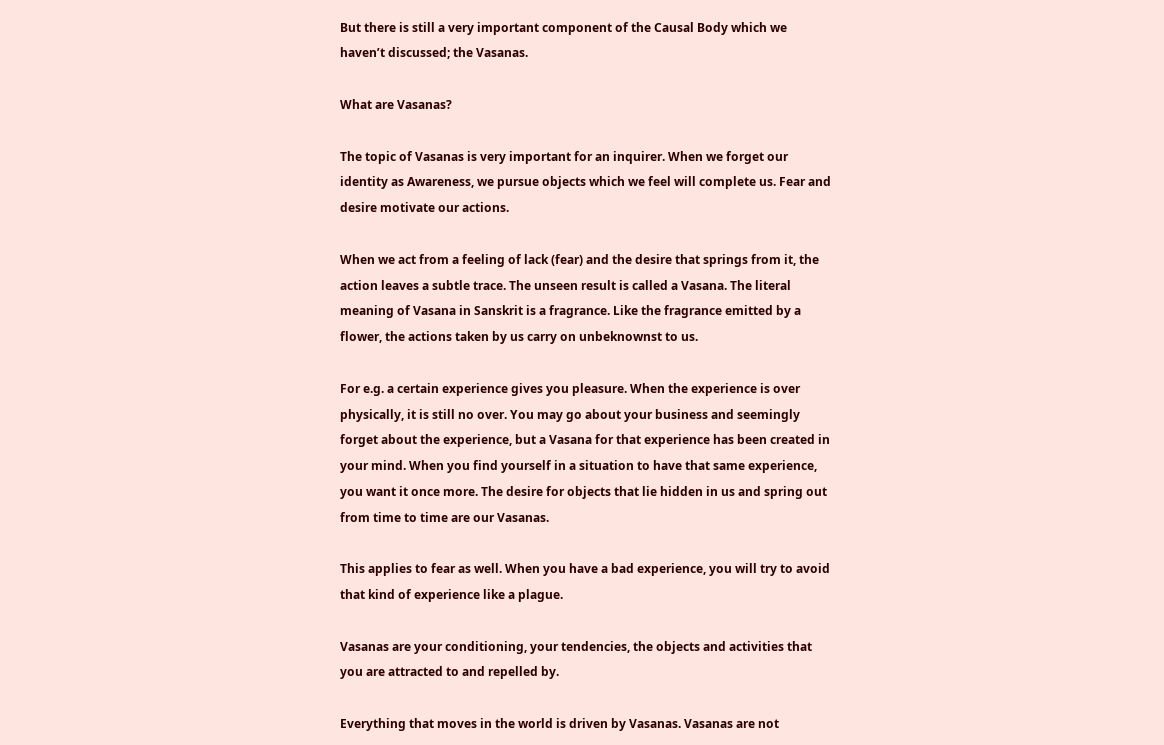But there is still a very important component of the Causal Body which we haven’t discussed; the Vasanas.

What are Vasanas?

The topic of Vasanas is very important for an inquirer. When we forget our identity as Awareness, we pursue objects which we feel will complete us. Fear and desire motivate our actions.

When we act from a feeling of lack (fear) and the desire that springs from it, the action leaves a subtle trace. The unseen result is called a Vasana. The literal meaning of Vasana in Sanskrit is a fragrance. Like the fragrance emitted by a flower, the actions taken by us carry on unbeknownst to us.

For e.g. a certain experience gives you pleasure. When the experience is over physically, it is still no over. You may go about your business and seemingly forget about the experience, but a Vasana for that experience has been created in your mind. When you find yourself in a situation to have that same experience, you want it once more. The desire for objects that lie hidden in us and spring out from time to time are our Vasanas.

This applies to fear as well. When you have a bad experience, you will try to avoid that kind of experience like a plague.

Vasanas are your conditioning, your tendencies, the objects and activities that you are attracted to and repelled by.

Everything that moves in the world is driven by Vasanas. Vasanas are not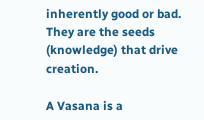inherently good or bad. They are the seeds (knowledge) that drive creation.

A Vasana is a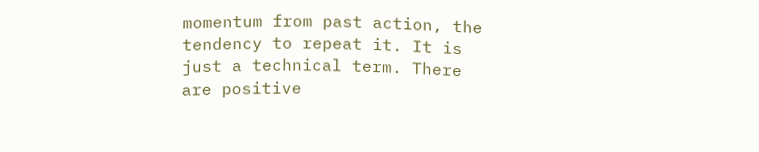momentum from past action, the tendency to repeat it. It is just a technical term. There are positive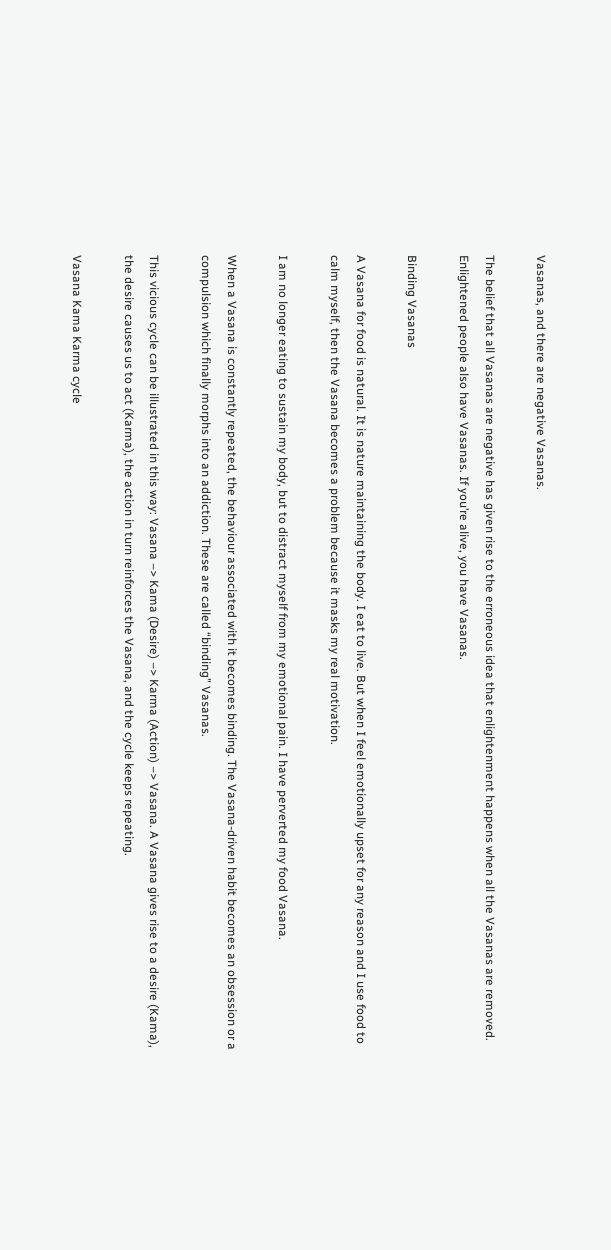Vasanas, and there are negative Vasanas.

The belief that all Vasanas are negative has given rise to the erroneous idea that enlightenment happens when all the Vasanas are removed. Enlightened people also have Vasanas. If you’re alive, you have Vasanas.

Binding Vasanas

A Vasana for food is natural. It is nature maintaining the body. I eat to live. But when I feel emotionally upset for any reason and I use food to calm myself, then the Vasana becomes a problem because it masks my real motivation.

I am no longer eating to sustain my body, but to distract myself from my emotional pain. I have perverted my food Vasana.

When a Vasana is constantly repeated, the behaviour associated with it becomes binding. The Vasana-driven habit becomes an obsession or a compulsion which finally morphs into an addiction. These are called “binding” Vasanas.

This vicious cycle can be illustrated in this way: Vasana –> Kama (Desire) –> Karma (Action) –> Vasana. A Vasana gives rise to a desire (Kama), the desire causes us to act (Karma), the action in turn reinforces the Vasana, and the cycle keeps repeating.

Vasana Kama Karma cycle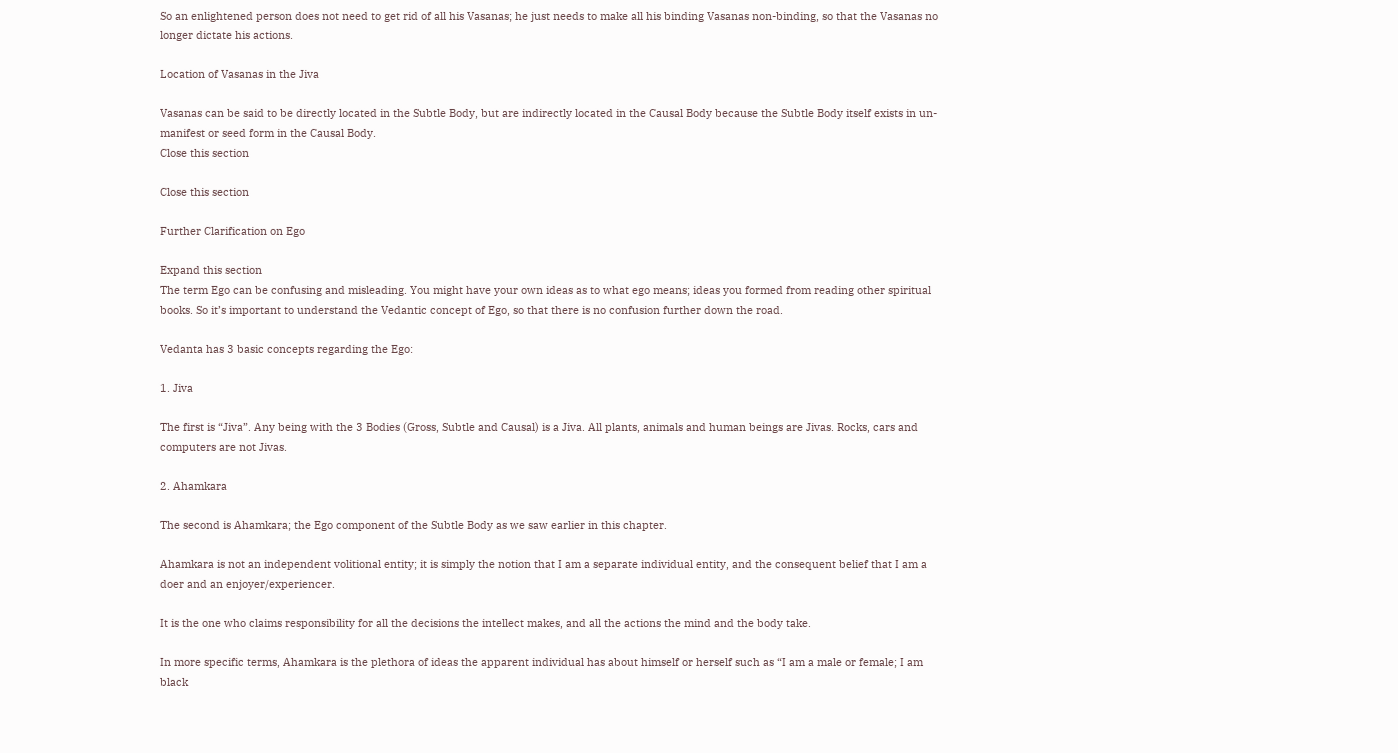So an enlightened person does not need to get rid of all his Vasanas; he just needs to make all his binding Vasanas non-binding, so that the Vasanas no longer dictate his actions.

Location of Vasanas in the Jiva

Vasanas can be said to be directly located in the Subtle Body, but are indirectly located in the Causal Body because the Subtle Body itself exists in un-manifest or seed form in the Causal Body.
Close this section

Close this section

Further Clarification on Ego

Expand this section
The term Ego can be confusing and misleading. You might have your own ideas as to what ego means; ideas you formed from reading other spiritual books. So it’s important to understand the Vedantic concept of Ego, so that there is no confusion further down the road.

Vedanta has 3 basic concepts regarding the Ego:

1. Jiva

The first is “Jiva”. Any being with the 3 Bodies (Gross, Subtle and Causal) is a Jiva. All plants, animals and human beings are Jivas. Rocks, cars and computers are not Jivas.

2. Ahamkara

The second is Ahamkara; the Ego component of the Subtle Body as we saw earlier in this chapter.

Ahamkara is not an independent volitional entity; it is simply the notion that I am a separate individual entity, and the consequent belief that I am a doer and an enjoyer/experiencer.

It is the one who claims responsibility for all the decisions the intellect makes, and all the actions the mind and the body take.

In more specific terms, Ahamkara is the plethora of ideas the apparent individual has about himself or herself such as “I am a male or female; I am black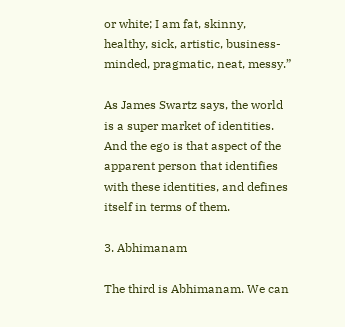or white; I am fat, skinny, healthy, sick, artistic, business-minded, pragmatic, neat, messy.”

As James Swartz says, the world is a super market of identities. And the ego is that aspect of the apparent person that identifies with these identities, and defines itself in terms of them.

3. Abhimanam

The third is Abhimanam. We can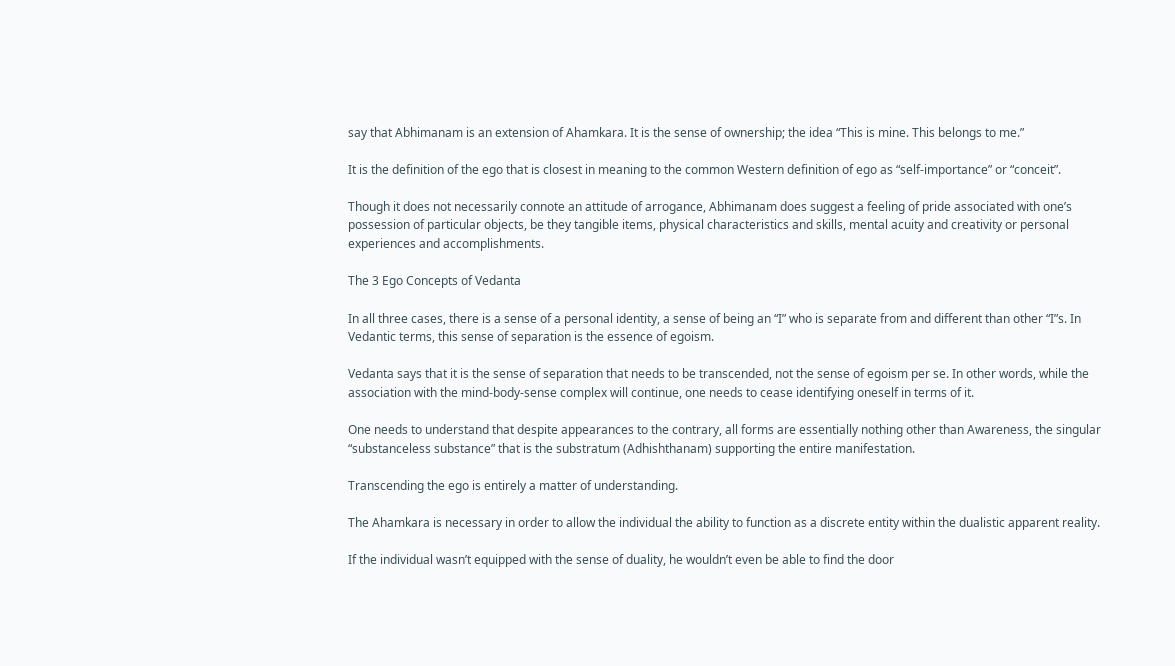say that Abhimanam is an extension of Ahamkara. It is the sense of ownership; the idea “This is mine. This belongs to me.”

It is the definition of the ego that is closest in meaning to the common Western definition of ego as “self-importance” or “conceit”.

Though it does not necessarily connote an attitude of arrogance, Abhimanam does suggest a feeling of pride associated with one’s possession of particular objects, be they tangible items, physical characteristics and skills, mental acuity and creativity or personal experiences and accomplishments.

The 3 Ego Concepts of Vedanta

In all three cases, there is a sense of a personal identity, a sense of being an “I” who is separate from and different than other “I”s. In Vedantic terms, this sense of separation is the essence of egoism.

Vedanta says that it is the sense of separation that needs to be transcended, not the sense of egoism per se. In other words, while the association with the mind-body-sense complex will continue, one needs to cease identifying oneself in terms of it.

One needs to understand that despite appearances to the contrary, all forms are essentially nothing other than Awareness, the singular “substanceless substance” that is the substratum (Adhishthanam) supporting the entire manifestation.

Transcending the ego is entirely a matter of understanding.

The Ahamkara is necessary in order to allow the individual the ability to function as a discrete entity within the dualistic apparent reality.

If the individual wasn’t equipped with the sense of duality, he wouldn’t even be able to find the door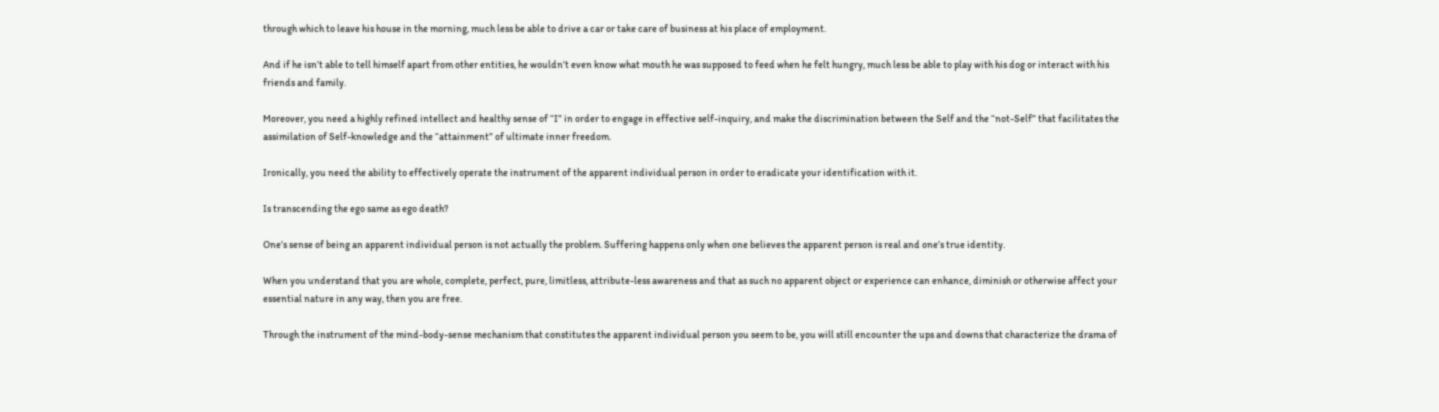through which to leave his house in the morning, much less be able to drive a car or take care of business at his place of employment.

And if he isn’t able to tell himself apart from other entities, he wouldn’t even know what mouth he was supposed to feed when he felt hungry, much less be able to play with his dog or interact with his friends and family.

Moreover, you need a highly refined intellect and healthy sense of “I” in order to engage in effective self-inquiry, and make the discrimination between the Self and the “not-Self” that facilitates the assimilation of Self-knowledge and the “attainment” of ultimate inner freedom.

Ironically, you need the ability to effectively operate the instrument of the apparent individual person in order to eradicate your identification with it.

Is transcending the ego same as ego death?

One’s sense of being an apparent individual person is not actually the problem. Suffering happens only when one believes the apparent person is real and one’s true identity.

When you understand that you are whole, complete, perfect, pure, limitless, attribute-less awareness and that as such no apparent object or experience can enhance, diminish or otherwise affect your essential nature in any way, then you are free.

Through the instrument of the mind-body-sense mechanism that constitutes the apparent individual person you seem to be, you will still encounter the ups and downs that characterize the drama of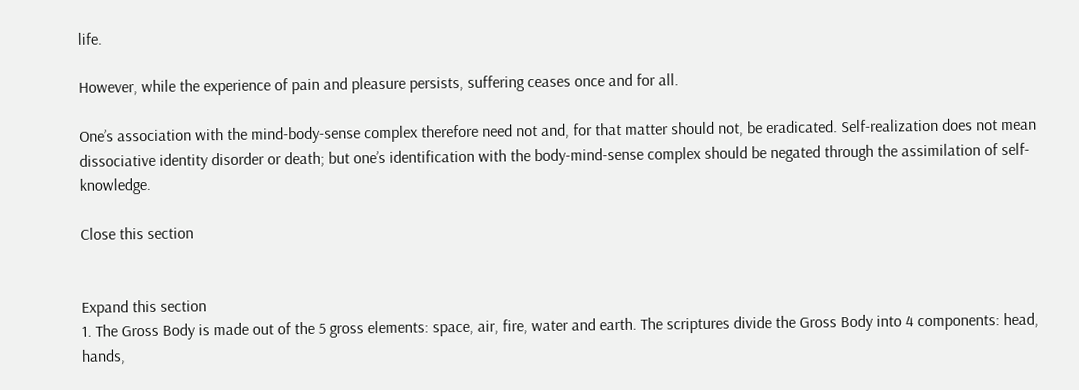life.

However, while the experience of pain and pleasure persists, suffering ceases once and for all.

One’s association with the mind-body-sense complex therefore need not and, for that matter should not, be eradicated. Self-realization does not mean dissociative identity disorder or death; but one’s identification with the body-mind-sense complex should be negated through the assimilation of self-knowledge.

Close this section


Expand this section
1. The Gross Body is made out of the 5 gross elements: space, air, fire, water and earth. The scriptures divide the Gross Body into 4 components: head, hands,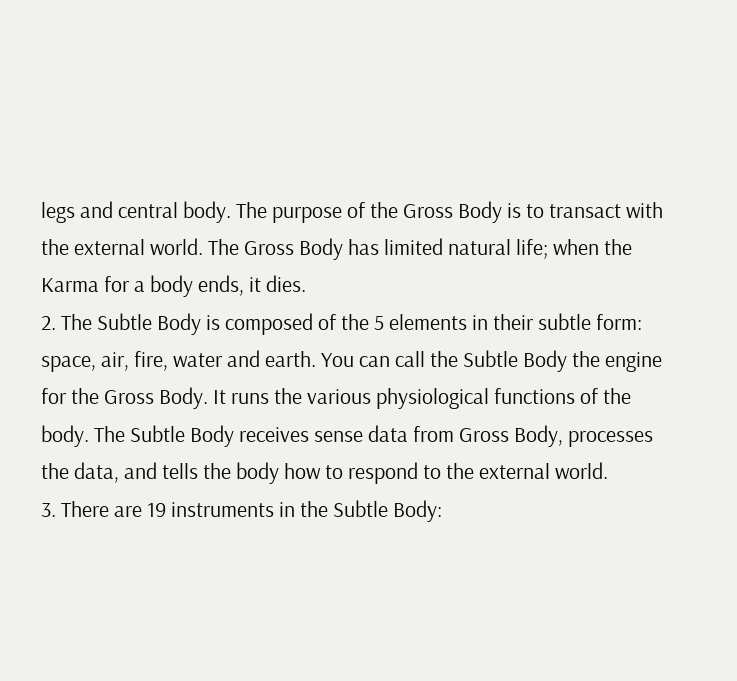legs and central body. The purpose of the Gross Body is to transact with the external world. The Gross Body has limited natural life; when the Karma for a body ends, it dies.
2. The Subtle Body is composed of the 5 elements in their subtle form: space, air, fire, water and earth. You can call the Subtle Body the engine for the Gross Body. It runs the various physiological functions of the body. The Subtle Body receives sense data from Gross Body, processes the data, and tells the body how to respond to the external world.
3. There are 19 instruments in the Subtle Body: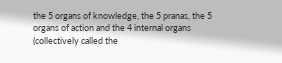the 5 organs of knowledge, the 5 pranas, the 5 organs of action and the 4 internal organs (collectively called the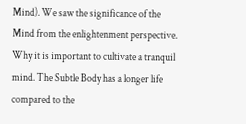Mind). We saw the significance of the Mind from the enlightenment perspective. Why it is important to cultivate a tranquil mind. The Subtle Body has a longer life compared to the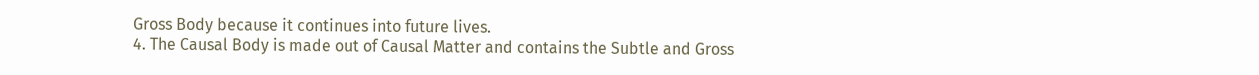Gross Body because it continues into future lives.
4. The Causal Body is made out of Causal Matter and contains the Subtle and Gross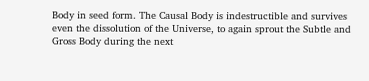Body in seed form. The Causal Body is indestructible and survives even the dissolution of the Universe, to again sprout the Subtle and Gross Body during the next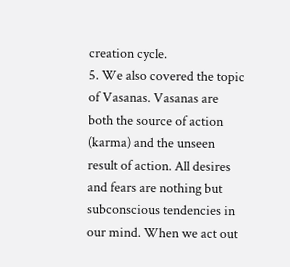creation cycle.
5. We also covered the topic of Vasanas. Vasanas are both the source of action (karma) and the unseen result of action. All desires and fears are nothing but subconscious tendencies in our mind. When we act out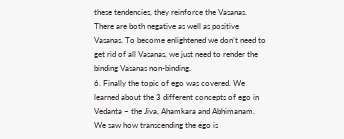these tendencies, they reinforce the Vasanas. There are both negative as well as positive Vasanas. To become enlightened we don’t need to get rid of all Vasanas, we just need to render the binding Vasanas non-binding.
6. Finally the topic of ego was covered. We learned about the 3 different concepts of ego in Vedanta – the Jiva, Ahamkara and Abhimanam. We saw how transcending the ego is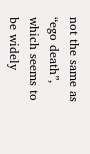not the same as “ego death”, which seems to be widely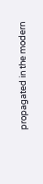propagated in the modern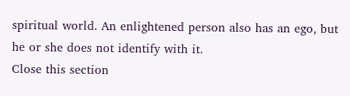spiritual world. An enlightened person also has an ego, but he or she does not identify with it.
Close this section